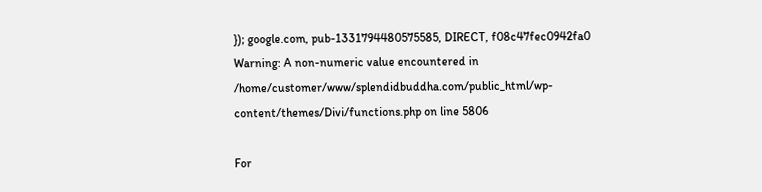}); google.com, pub-1331794480575585, DIRECT, f08c47fec0942fa0
Warning: A non-numeric value encountered in /home/customer/www/splendidbuddha.com/public_html/wp-content/themes/Divi/functions.php on line 5806

For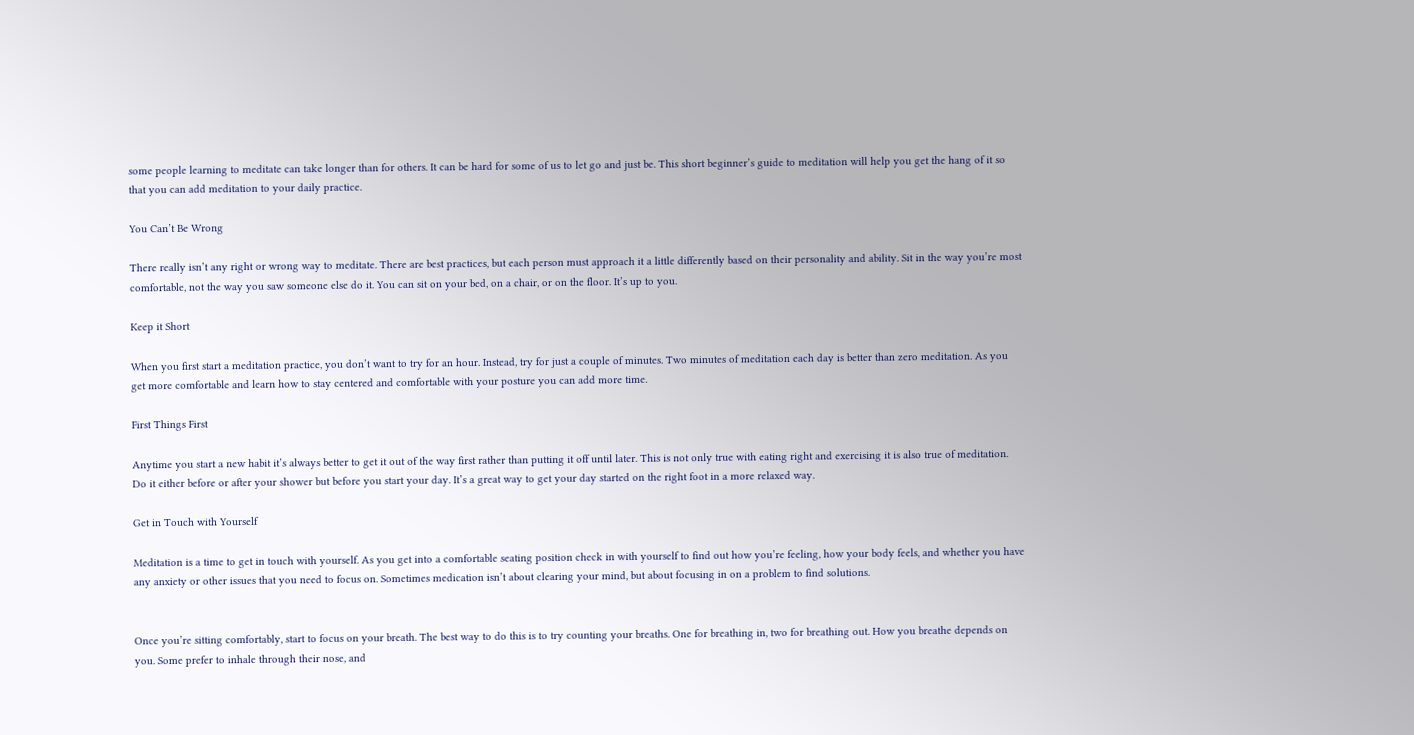some people learning to meditate can take longer than for others. It can be hard for some of us to let go and just be. This short beginner’s guide to meditation will help you get the hang of it so that you can add meditation to your daily practice.

You Can’t Be Wrong

There really isn’t any right or wrong way to meditate. There are best practices, but each person must approach it a little differently based on their personality and ability. Sit in the way you’re most comfortable, not the way you saw someone else do it. You can sit on your bed, on a chair, or on the floor. It’s up to you.

Keep it Short

When you first start a meditation practice, you don’t want to try for an hour. Instead, try for just a couple of minutes. Two minutes of meditation each day is better than zero meditation. As you get more comfortable and learn how to stay centered and comfortable with your posture you can add more time.

First Things First

Anytime you start a new habit it’s always better to get it out of the way first rather than putting it off until later. This is not only true with eating right and exercising it is also true of meditation. Do it either before or after your shower but before you start your day. It’s a great way to get your day started on the right foot in a more relaxed way.

Get in Touch with Yourself

Meditation is a time to get in touch with yourself. As you get into a comfortable seating position check in with yourself to find out how you’re feeling, how your body feels, and whether you have any anxiety or other issues that you need to focus on. Sometimes medication isn’t about clearing your mind, but about focusing in on a problem to find solutions.


Once you’re sitting comfortably, start to focus on your breath. The best way to do this is to try counting your breaths. One for breathing in, two for breathing out. How you breathe depends on you. Some prefer to inhale through their nose, and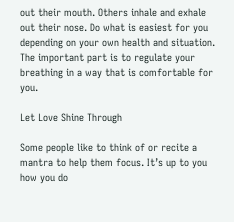out their mouth. Others inhale and exhale out their nose. Do what is easiest for you depending on your own health and situation. The important part is to regulate your breathing in a way that is comfortable for you.

Let Love Shine Through

Some people like to think of or recite a mantra to help them focus. It’s up to you how you do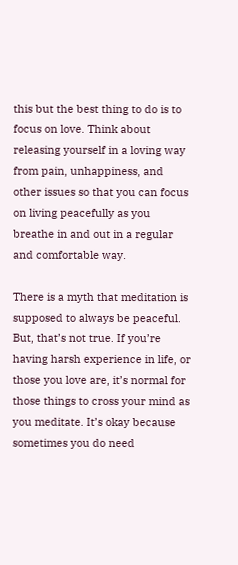this but the best thing to do is to focus on love. Think about releasing yourself in a loving way from pain, unhappiness, and other issues so that you can focus on living peacefully as you breathe in and out in a regular and comfortable way.

There is a myth that meditation is supposed to always be peaceful. But, that’s not true. If you’re having harsh experience in life, or those you love are, it’s normal for those things to cross your mind as you meditate. It’s okay because sometimes you do need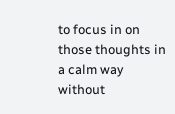to focus in on those thoughts in a calm way without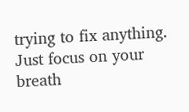trying to fix anything. Just focus on your breath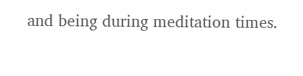and being during meditation times.